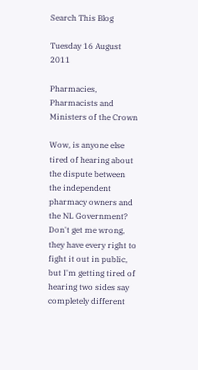Search This Blog

Tuesday 16 August 2011

Pharmacies, Pharmacists and Ministers of the Crown

Wow, is anyone else tired of hearing about the dispute between the independent pharmacy owners and the NL Government? Don't get me wrong, they have every right to fight it out in public, but I'm getting tired of hearing two sides say completely different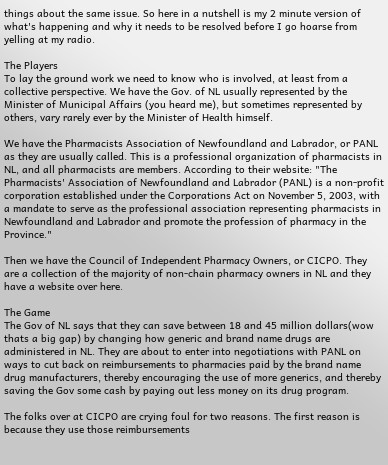things about the same issue. So here in a nutshell is my 2 minute version of what's happening and why it needs to be resolved before I go hoarse from yelling at my radio.

The Players
To lay the ground work we need to know who is involved, at least from a collective perspective. We have the Gov. of NL usually represented by the Minister of Municipal Affairs (you heard me), but sometimes represented by others, vary rarely ever by the Minister of Health himself.

We have the Pharmacists Association of Newfoundland and Labrador, or PANL as they are usually called. This is a professional organization of pharmacists in NL, and all pharmacists are members. According to their website: "The Pharmacists' Association of Newfoundland and Labrador (PANL) is a non-profit corporation established under the Corporations Act on November 5, 2003, with a mandate to serve as the professional association representing pharmacists in Newfoundland and Labrador and promote the profession of pharmacy in the Province."

Then we have the Council of Independent Pharmacy Owners, or CICPO. They are a collection of the majority of non-chain pharmacy owners in NL and they have a website over here.

The Game
The Gov of NL says that they can save between 18 and 45 million dollars(wow thats a big gap) by changing how generic and brand name drugs are administered in NL. They are about to enter into negotiations with PANL on ways to cut back on reimbursements to pharmacies paid by the brand name drug manufacturers, thereby encouraging the use of more generics, and thereby saving the Gov some cash by paying out less money on its drug program.

The folks over at CICPO are crying foul for two reasons. The first reason is because they use those reimbursements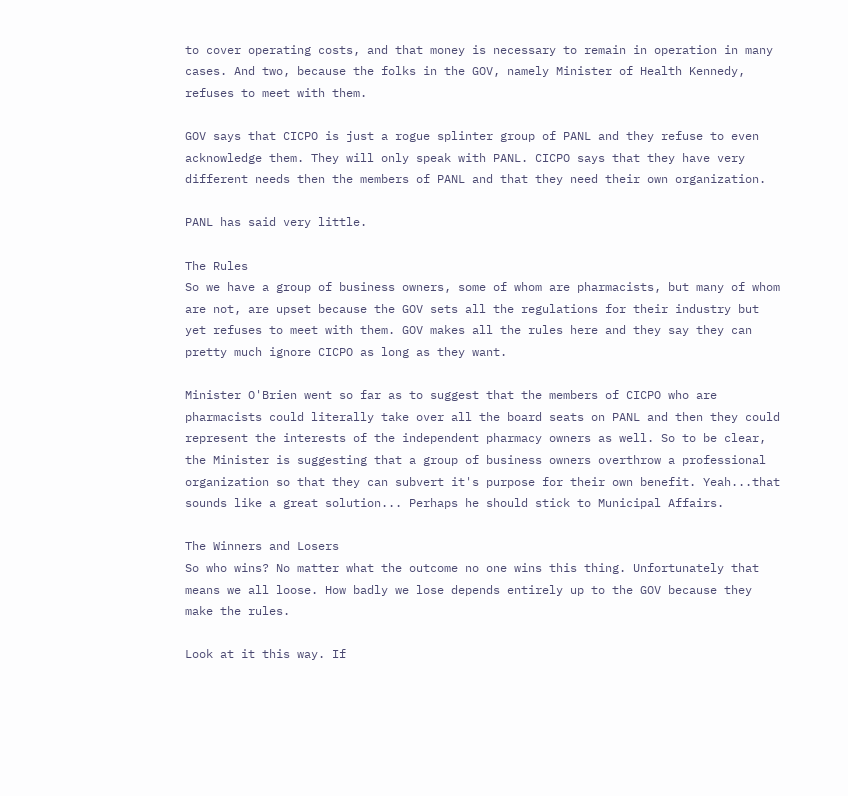to cover operating costs, and that money is necessary to remain in operation in many cases. And two, because the folks in the GOV, namely Minister of Health Kennedy, refuses to meet with them.

GOV says that CICPO is just a rogue splinter group of PANL and they refuse to even acknowledge them. They will only speak with PANL. CICPO says that they have very different needs then the members of PANL and that they need their own organization.

PANL has said very little.

The Rules
So we have a group of business owners, some of whom are pharmacists, but many of whom are not, are upset because the GOV sets all the regulations for their industry but yet refuses to meet with them. GOV makes all the rules here and they say they can pretty much ignore CICPO as long as they want.

Minister O'Brien went so far as to suggest that the members of CICPO who are pharmacists could literally take over all the board seats on PANL and then they could represent the interests of the independent pharmacy owners as well. So to be clear, the Minister is suggesting that a group of business owners overthrow a professional organization so that they can subvert it's purpose for their own benefit. Yeah...that sounds like a great solution... Perhaps he should stick to Municipal Affairs.

The Winners and Losers
So who wins? No matter what the outcome no one wins this thing. Unfortunately that means we all loose. How badly we lose depends entirely up to the GOV because they make the rules.

Look at it this way. If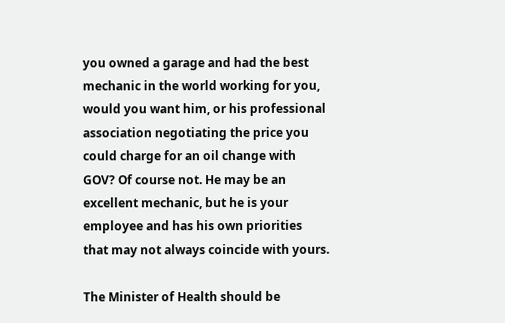you owned a garage and had the best mechanic in the world working for you, would you want him, or his professional association negotiating the price you could charge for an oil change with GOV? Of course not. He may be an excellent mechanic, but he is your employee and has his own priorities that may not always coincide with yours.

The Minister of Health should be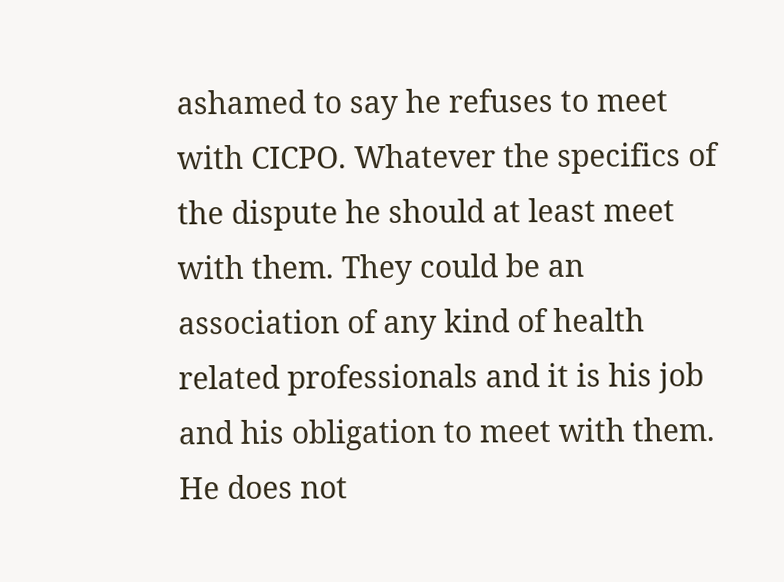ashamed to say he refuses to meet with CICPO. Whatever the specifics of the dispute he should at least meet with them. They could be an association of any kind of health related professionals and it is his job and his obligation to meet with them. He does not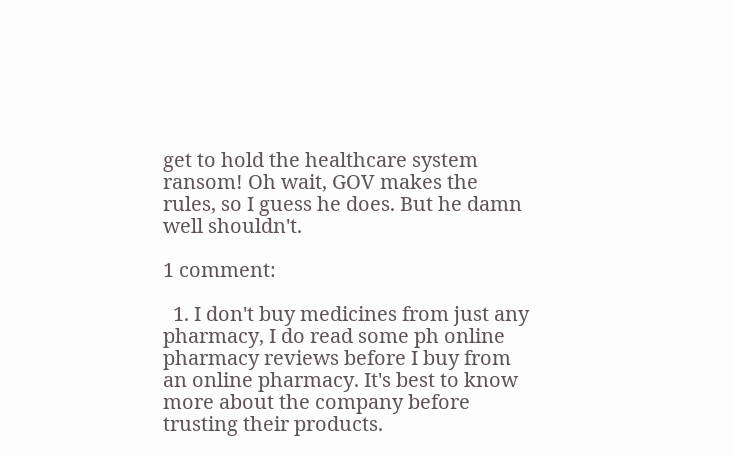get to hold the healthcare system ransom! Oh wait, GOV makes the rules, so I guess he does. But he damn well shouldn't.

1 comment:

  1. I don't buy medicines from just any pharmacy, I do read some ph online pharmacy reviews before I buy from an online pharmacy. It's best to know more about the company before trusting their products.